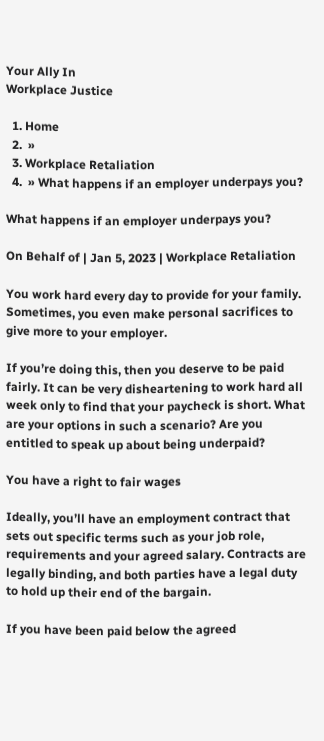Your Ally In
Workplace Justice

  1. Home
  2.  »
  3. Workplace Retaliation
  4.  » What happens if an employer underpays you?

What happens if an employer underpays you?

On Behalf of | Jan 5, 2023 | Workplace Retaliation

You work hard every day to provide for your family. Sometimes, you even make personal sacrifices to give more to your employer.

If you’re doing this, then you deserve to be paid fairly. It can be very disheartening to work hard all week only to find that your paycheck is short. What are your options in such a scenario? Are you entitled to speak up about being underpaid?

You have a right to fair wages

Ideally, you’ll have an employment contract that sets out specific terms such as your job role, requirements and your agreed salary. Contracts are legally binding, and both parties have a legal duty to hold up their end of the bargain.

If you have been paid below the agreed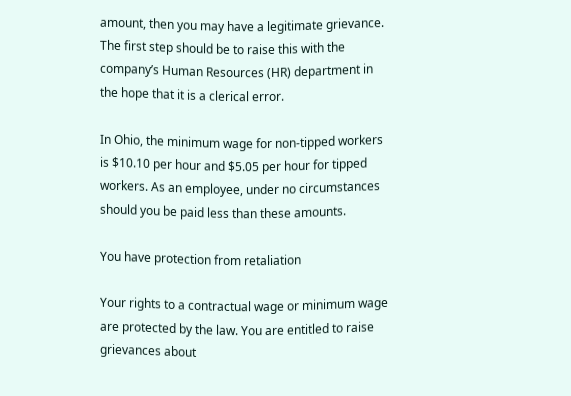amount, then you may have a legitimate grievance. The first step should be to raise this with the company’s Human Resources (HR) department in the hope that it is a clerical error.

In Ohio, the minimum wage for non-tipped workers is $10.10 per hour and $5.05 per hour for tipped workers. As an employee, under no circumstances should you be paid less than these amounts.

You have protection from retaliation

Your rights to a contractual wage or minimum wage are protected by the law. You are entitled to raise grievances about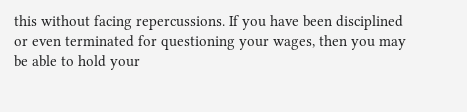this without facing repercussions. If you have been disciplined or even terminated for questioning your wages, then you may be able to hold your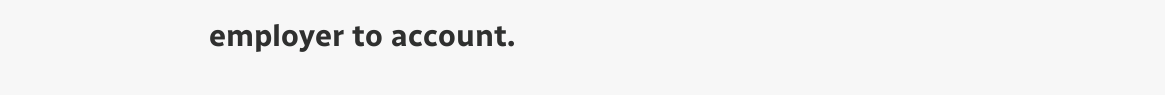employer to account.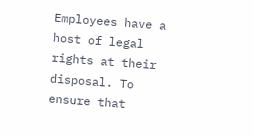Employees have a host of legal rights at their disposal. To ensure that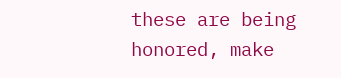these are being honored, make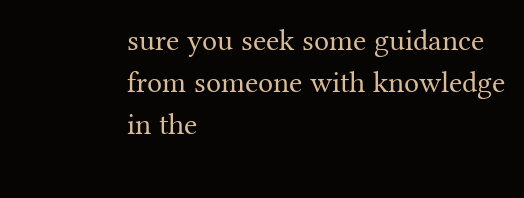sure you seek some guidance from someone with knowledge in the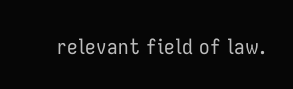relevant field of law.